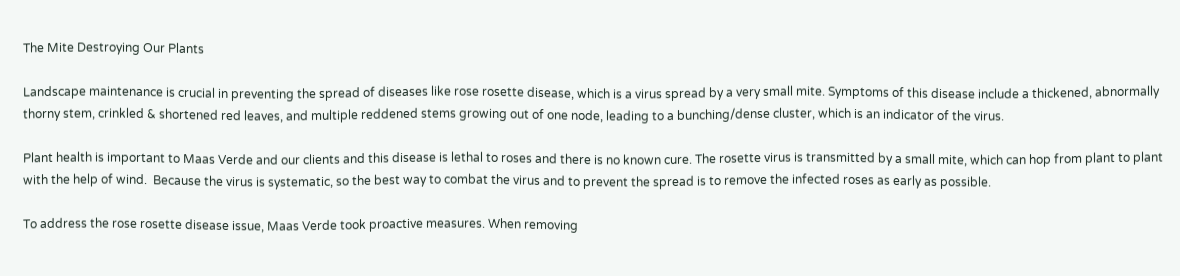The Mite Destroying Our Plants

Landscape maintenance is crucial in preventing the spread of diseases like rose rosette disease, which is a virus spread by a very small mite. Symptoms of this disease include a thickened, abnormally thorny stem, crinkled & shortened red leaves, and multiple reddened stems growing out of one node, leading to a bunching/dense cluster, which is an indicator of the virus.

Plant health is important to Maas Verde and our clients and this disease is lethal to roses and there is no known cure. The rosette virus is transmitted by a small mite, which can hop from plant to plant with the help of wind.  Because the virus is systematic, so the best way to combat the virus and to prevent the spread is to remove the infected roses as early as possible.

To address the rose rosette disease issue, Maas Verde took proactive measures. When removing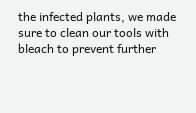the infected plants, we made sure to clean our tools with bleach to prevent further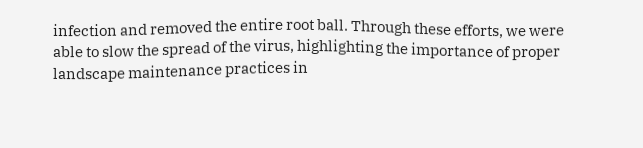infection and removed the entire root ball. Through these efforts, we were able to slow the spread of the virus, highlighting the importance of proper landscape maintenance practices in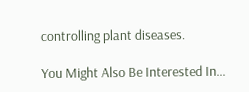controlling plant diseases.

You Might Also Be Interested In...